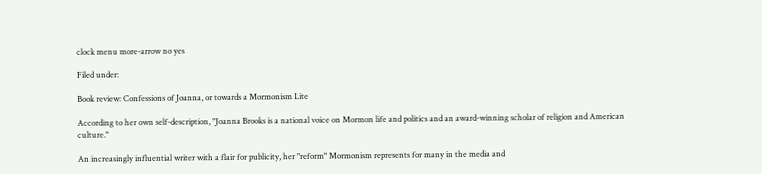clock menu more-arrow no yes

Filed under:

Book review: Confessions of Joanna, or towards a Mormonism Lite

According to her own self-description, "Joanna Brooks is a national voice on Mormon life and politics and an award-winning scholar of religion and American culture."

An increasingly influential writer with a flair for publicity, her "reform" Mormonism represents for many in the media and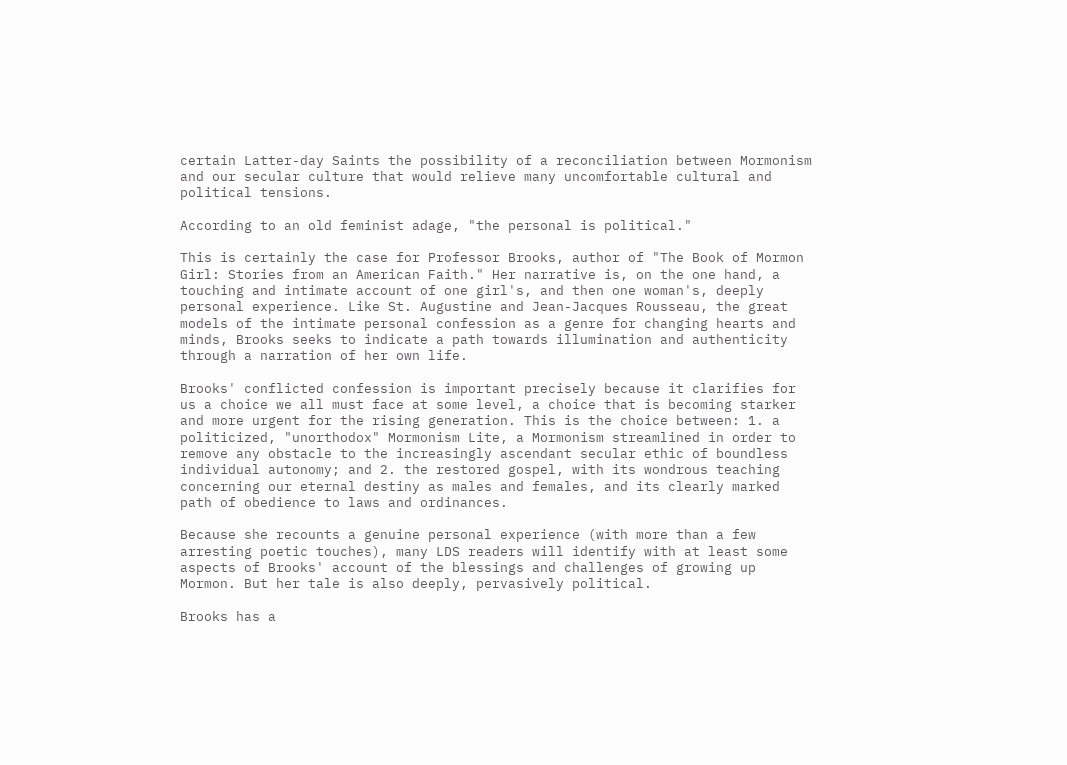certain Latter-day Saints the possibility of a reconciliation between Mormonism and our secular culture that would relieve many uncomfortable cultural and political tensions.

According to an old feminist adage, "the personal is political."

This is certainly the case for Professor Brooks, author of "The Book of Mormon Girl: Stories from an American Faith." Her narrative is, on the one hand, a touching and intimate account of one girl's, and then one woman's, deeply personal experience. Like St. Augustine and Jean-Jacques Rousseau, the great models of the intimate personal confession as a genre for changing hearts and minds, Brooks seeks to indicate a path towards illumination and authenticity through a narration of her own life.

Brooks' conflicted confession is important precisely because it clarifies for us a choice we all must face at some level, a choice that is becoming starker and more urgent for the rising generation. This is the choice between: 1. a politicized, "unorthodox" Mormonism Lite, a Mormonism streamlined in order to remove any obstacle to the increasingly ascendant secular ethic of boundless individual autonomy; and 2. the restored gospel, with its wondrous teaching concerning our eternal destiny as males and females, and its clearly marked path of obedience to laws and ordinances.

Because she recounts a genuine personal experience (with more than a few arresting poetic touches), many LDS readers will identify with at least some aspects of Brooks' account of the blessings and challenges of growing up Mormon. But her tale is also deeply, pervasively political.

Brooks has a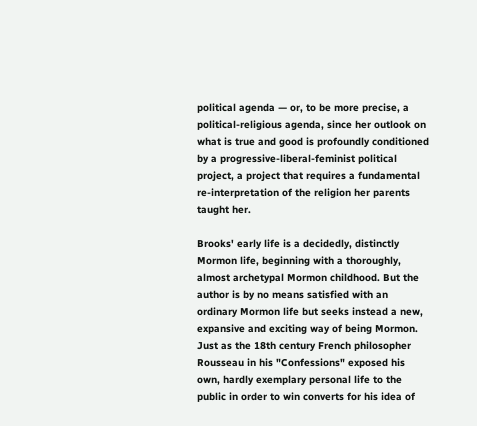political agenda — or, to be more precise, a political-religious agenda, since her outlook on what is true and good is profoundly conditioned by a progressive-liberal-feminist political project, a project that requires a fundamental re-interpretation of the religion her parents taught her.

Brooks' early life is a decidedly, distinctly Mormon life, beginning with a thoroughly, almost archetypal Mormon childhood. But the author is by no means satisfied with an ordinary Mormon life but seeks instead a new, expansive and exciting way of being Mormon. Just as the 18th century French philosopher Rousseau in his "Confessions" exposed his own, hardly exemplary personal life to the public in order to win converts for his idea of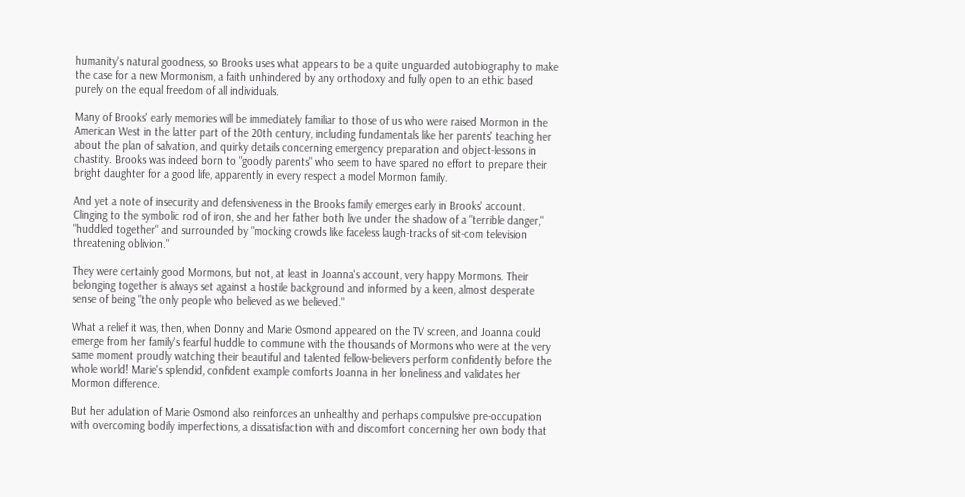humanity's natural goodness, so Brooks uses what appears to be a quite unguarded autobiography to make the case for a new Mormonism, a faith unhindered by any orthodoxy and fully open to an ethic based purely on the equal freedom of all individuals.

Many of Brooks' early memories will be immediately familiar to those of us who were raised Mormon in the American West in the latter part of the 20th century, including fundamentals like her parents' teaching her about the plan of salvation, and quirky details concerning emergency preparation and object-lessons in chastity. Brooks was indeed born to "goodly parents" who seem to have spared no effort to prepare their bright daughter for a good life, apparently in every respect a model Mormon family.

And yet a note of insecurity and defensiveness in the Brooks family emerges early in Brooks' account. Clinging to the symbolic rod of iron, she and her father both live under the shadow of a "terrible danger," "huddled together" and surrounded by "mocking crowds like faceless laugh-tracks of sit-com television threatening oblivion."

They were certainly good Mormons, but not, at least in Joanna's account, very happy Mormons. Their belonging together is always set against a hostile background and informed by a keen, almost desperate sense of being "the only people who believed as we believed."

What a relief it was, then, when Donny and Marie Osmond appeared on the TV screen, and Joanna could emerge from her family's fearful huddle to commune with the thousands of Mormons who were at the very same moment proudly watching their beautiful and talented fellow-believers perform confidently before the whole world! Marie's splendid, confident example comforts Joanna in her loneliness and validates her Mormon difference.

But her adulation of Marie Osmond also reinforces an unhealthy and perhaps compulsive pre-occupation with overcoming bodily imperfections, a dissatisfaction with and discomfort concerning her own body that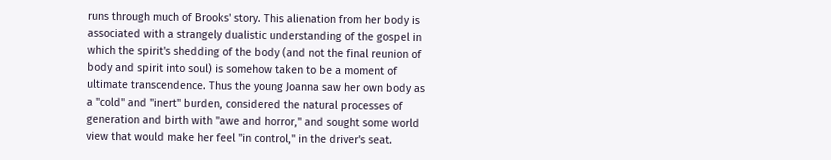runs through much of Brooks' story. This alienation from her body is associated with a strangely dualistic understanding of the gospel in which the spirit's shedding of the body (and not the final reunion of body and spirit into soul) is somehow taken to be a moment of ultimate transcendence. Thus the young Joanna saw her own body as a "cold" and "inert" burden, considered the natural processes of generation and birth with "awe and horror," and sought some world view that would make her feel "in control," in the driver's seat.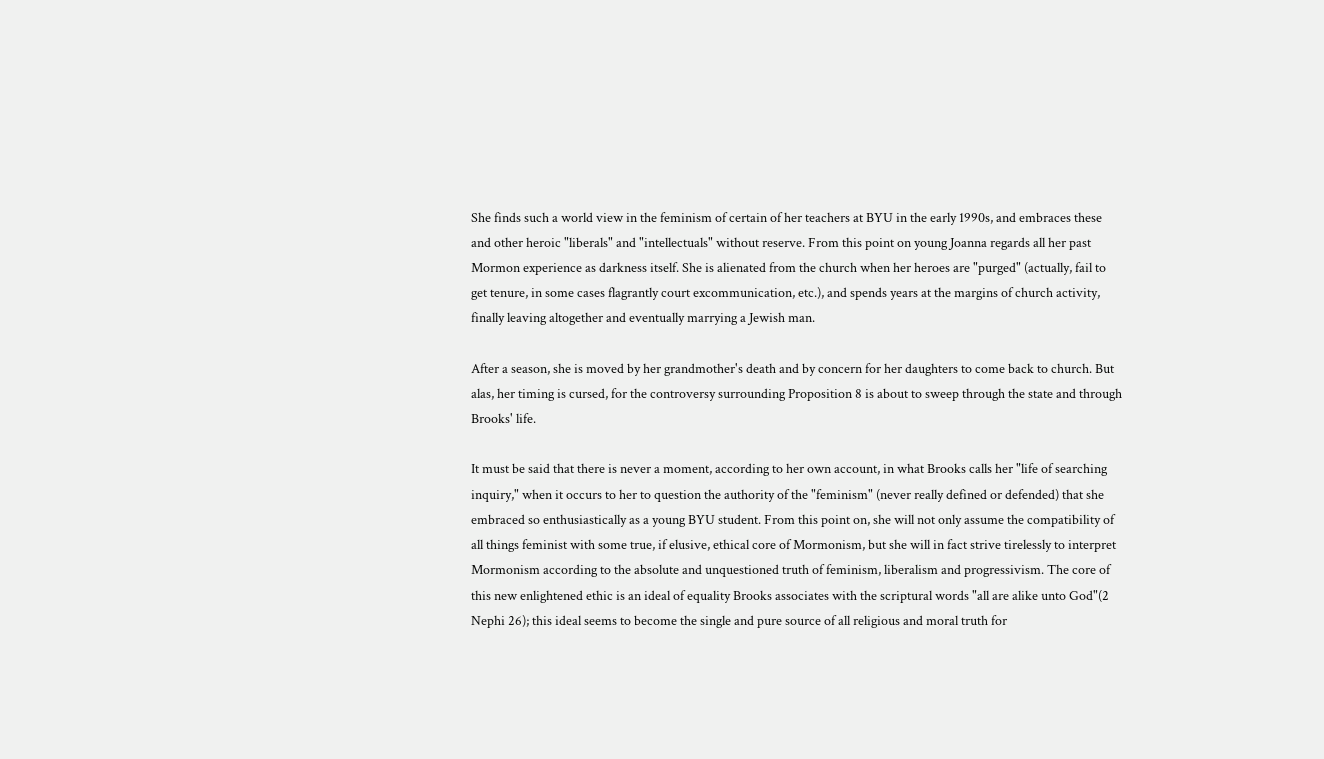She finds such a world view in the feminism of certain of her teachers at BYU in the early 1990s, and embraces these and other heroic "liberals" and "intellectuals" without reserve. From this point on young Joanna regards all her past Mormon experience as darkness itself. She is alienated from the church when her heroes are "purged" (actually, fail to get tenure, in some cases flagrantly court excommunication, etc.), and spends years at the margins of church activity, finally leaving altogether and eventually marrying a Jewish man.

After a season, she is moved by her grandmother's death and by concern for her daughters to come back to church. But alas, her timing is cursed, for the controversy surrounding Proposition 8 is about to sweep through the state and through Brooks' life.

It must be said that there is never a moment, according to her own account, in what Brooks calls her "life of searching inquiry," when it occurs to her to question the authority of the "feminism" (never really defined or defended) that she embraced so enthusiastically as a young BYU student. From this point on, she will not only assume the compatibility of all things feminist with some true, if elusive, ethical core of Mormonism, but she will in fact strive tirelessly to interpret Mormonism according to the absolute and unquestioned truth of feminism, liberalism and progressivism. The core of this new enlightened ethic is an ideal of equality Brooks associates with the scriptural words "all are alike unto God"(2 Nephi 26); this ideal seems to become the single and pure source of all religious and moral truth for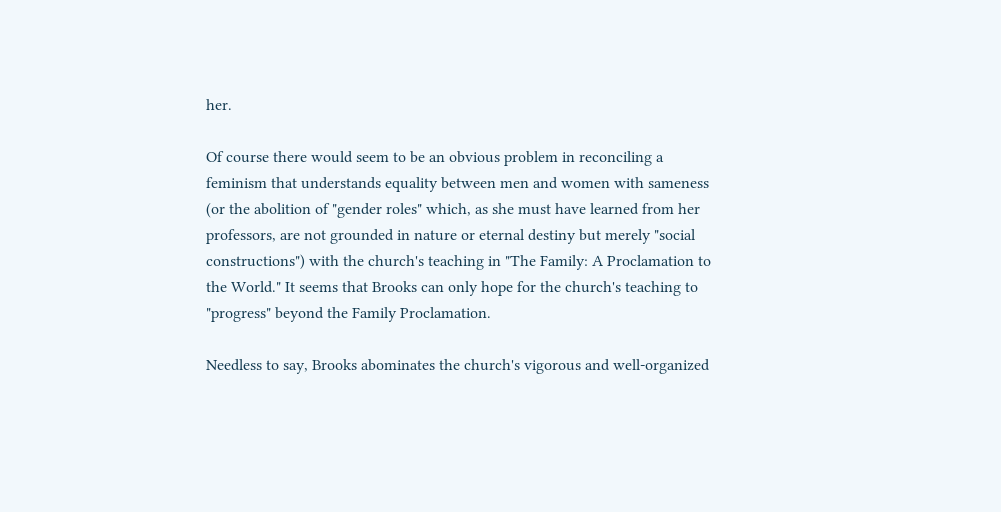her.

Of course there would seem to be an obvious problem in reconciling a feminism that understands equality between men and women with sameness (or the abolition of "gender roles" which, as she must have learned from her professors, are not grounded in nature or eternal destiny but merely "social constructions") with the church's teaching in "The Family: A Proclamation to the World." It seems that Brooks can only hope for the church's teaching to "progress" beyond the Family Proclamation.

Needless to say, Brooks abominates the church's vigorous and well-organized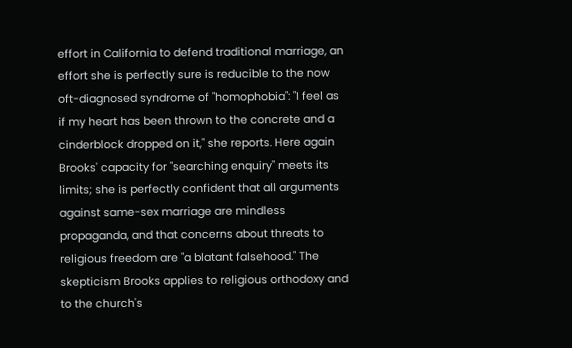effort in California to defend traditional marriage, an effort she is perfectly sure is reducible to the now oft-diagnosed syndrome of "homophobia": "I feel as if my heart has been thrown to the concrete and a cinderblock dropped on it," she reports. Here again Brooks' capacity for "searching enquiry" meets its limits; she is perfectly confident that all arguments against same-sex marriage are mindless propaganda, and that concerns about threats to religious freedom are "a blatant falsehood." The skepticism Brooks applies to religious orthodoxy and to the church's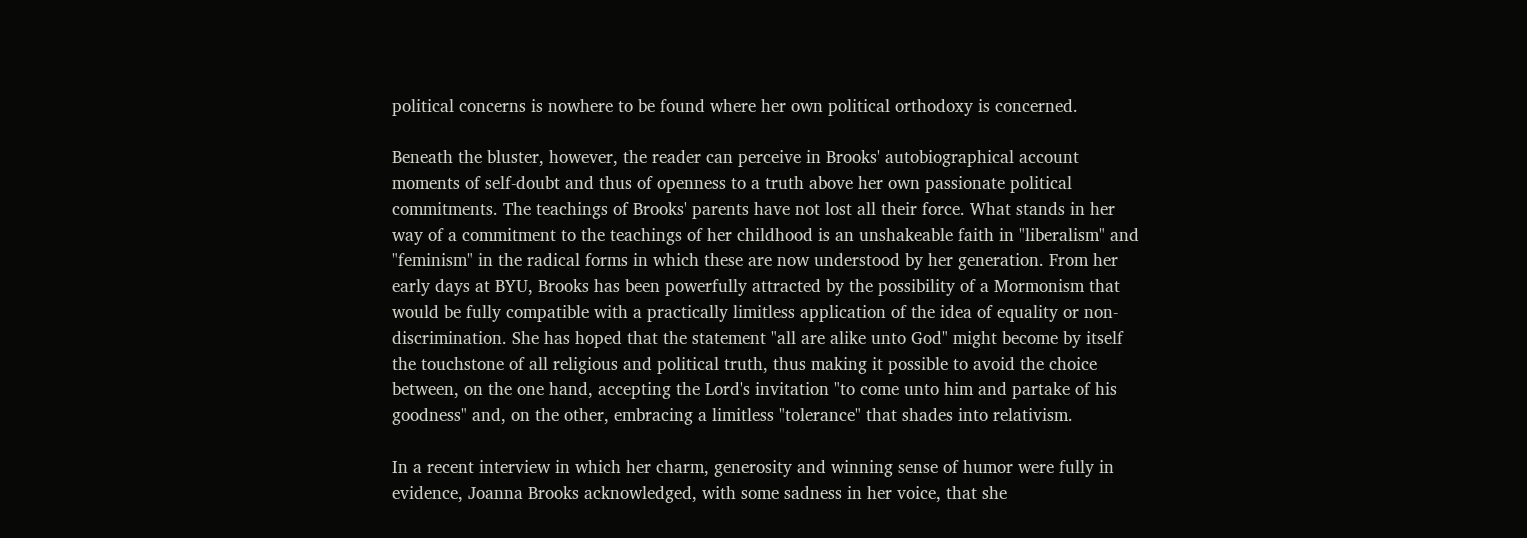political concerns is nowhere to be found where her own political orthodoxy is concerned.

Beneath the bluster, however, the reader can perceive in Brooks' autobiographical account moments of self-doubt and thus of openness to a truth above her own passionate political commitments. The teachings of Brooks' parents have not lost all their force. What stands in her way of a commitment to the teachings of her childhood is an unshakeable faith in "liberalism" and "feminism" in the radical forms in which these are now understood by her generation. From her early days at BYU, Brooks has been powerfully attracted by the possibility of a Mormonism that would be fully compatible with a practically limitless application of the idea of equality or non-discrimination. She has hoped that the statement "all are alike unto God" might become by itself the touchstone of all religious and political truth, thus making it possible to avoid the choice between, on the one hand, accepting the Lord's invitation "to come unto him and partake of his goodness" and, on the other, embracing a limitless "tolerance" that shades into relativism.

In a recent interview in which her charm, generosity and winning sense of humor were fully in evidence, Joanna Brooks acknowledged, with some sadness in her voice, that she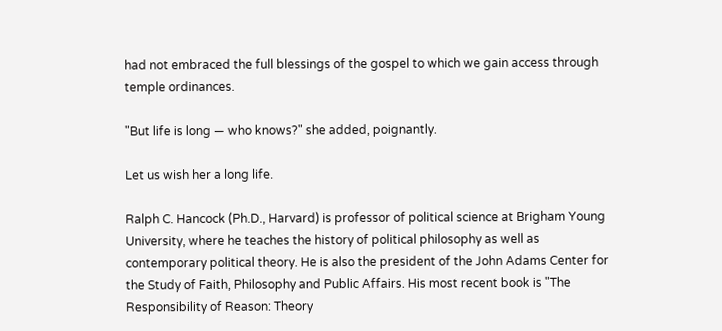had not embraced the full blessings of the gospel to which we gain access through temple ordinances.

"But life is long — who knows?" she added, poignantly.

Let us wish her a long life.

Ralph C. Hancock (Ph.D., Harvard) is professor of political science at Brigham Young University, where he teaches the history of political philosophy as well as contemporary political theory. He is also the president of the John Adams Center for the Study of Faith, Philosophy and Public Affairs. His most recent book is "The Responsibility of Reason: Theory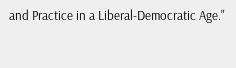and Practice in a Liberal-Democratic Age."